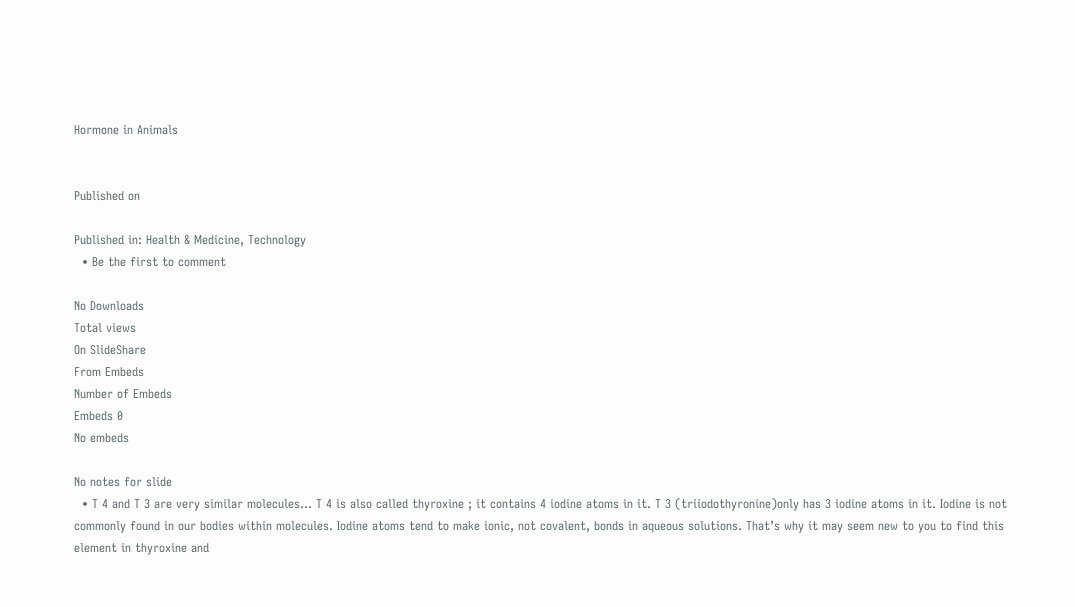Hormone in Animals


Published on

Published in: Health & Medicine, Technology
  • Be the first to comment

No Downloads
Total views
On SlideShare
From Embeds
Number of Embeds
Embeds 0
No embeds

No notes for slide
  • T 4 and T 3 are very similar molecules… T 4 is also called thyroxine ; it contains 4 iodine atoms in it. T 3 (triiodothyronine)only has 3 iodine atoms in it. Iodine is not commonly found in our bodies within molecules. Iodine atoms tend to make ionic, not covalent, bonds in aqueous solutions. That’s why it may seem new to you to find this element in thyroxine and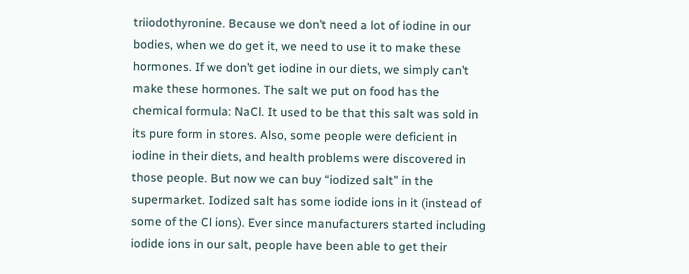triiodothyronine. Because we don’t need a lot of iodine in our bodies, when we do get it, we need to use it to make these hormones. If we don’t get iodine in our diets, we simply can’t make these hormones. The salt we put on food has the chemical formula: NaCl. It used to be that this salt was sold in its pure form in stores. Also, some people were deficient in iodine in their diets, and health problems were discovered in those people. But now we can buy “iodized salt” in the supermarket. Iodized salt has some iodide ions in it (instead of some of the Cl ions). Ever since manufacturers started including iodide ions in our salt, people have been able to get their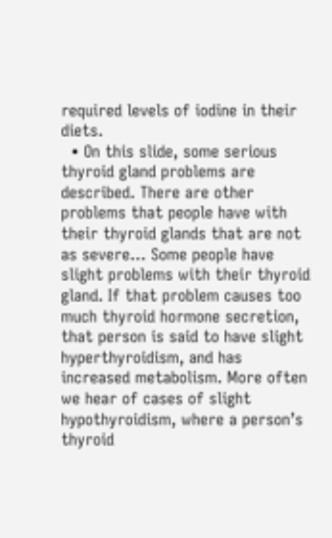required levels of iodine in their diets.
  • On this slide, some serious thyroid gland problems are described. There are other problems that people have with their thyroid glands that are not as severe… Some people have slight problems with their thyroid gland. If that problem causes too much thyroid hormone secretion, that person is said to have slight hyperthyroidism, and has increased metabolism. More often we hear of cases of slight hypothyroidism, where a person’s thyroid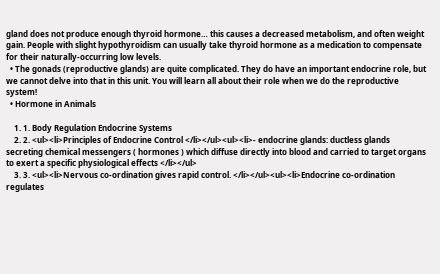gland does not produce enough thyroid hormone… this causes a decreased metabolism, and often weight gain. People with slight hypothyroidism can usually take thyroid hormone as a medication to compensate for their naturally-occurring low levels.
  • The gonads (reproductive glands) are quite complicated. They do have an important endocrine role, but we cannot delve into that in this unit. You will learn all about their role when we do the reproductive system!
  • Hormone in Animals

    1. 1. Body Regulation Endocrine Systems
    2. 2. <ul><li>Principles of Endocrine Control </li></ul><ul><li>- endocrine glands: ductless glands secreting chemical messengers ( hormones ) which diffuse directly into blood and carried to target organs to exert a specific physiological effects </li></ul>
    3. 3. <ul><li>Nervous co-ordination gives rapid control. </li></ul><ul><li>Endocrine co-ordination regulates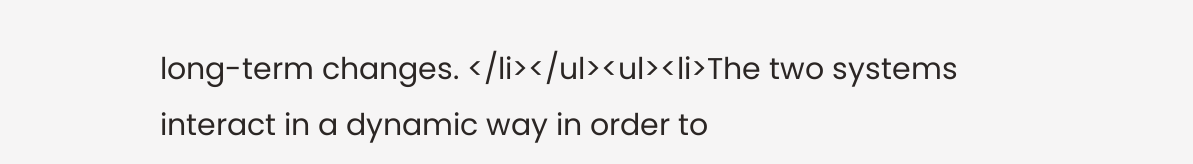long-term changes. </li></ul><ul><li>The two systems interact in a dynamic way in order to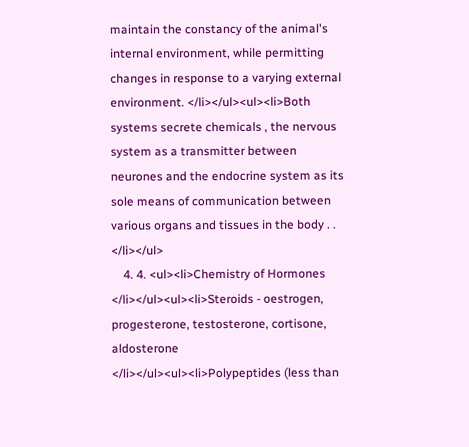maintain the constancy of the animal's internal environment, while permitting changes in response to a varying external environment. </li></ul><ul><li>Both systems secrete chemicals , the nervous system as a transmitter between neurones and the endocrine system as its sole means of communication between various organs and tissues in the body . . </li></ul>
    4. 4. <ul><li>Chemistry of Hormones </li></ul><ul><li>Steroids - oestrogen, progesterone, testosterone, cortisone, aldosterone </li></ul><ul><li>Polypeptides (less than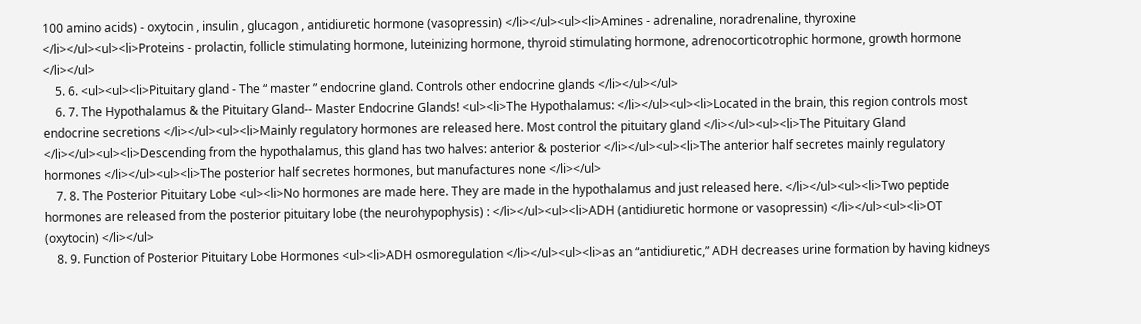100 amino acids) - oxytocin , insulin , glucagon , antidiuretic hormone (vasopressin) </li></ul><ul><li>Amines - adrenaline, noradrenaline, thyroxine </li></ul><ul><li>Proteins - prolactin, follicle stimulating hormone, luteinizing hormone, thyroid stimulating hormone, adrenocorticotrophic hormone, growth hormone </li></ul>
    5. 6. <ul><ul><li>Pituitary gland - The “ master ” endocrine gland. Controls other endocrine glands </li></ul></ul>
    6. 7. The Hypothalamus & the Pituitary Gland-- Master Endocrine Glands! <ul><li>The Hypothalamus: </li></ul><ul><li>Located in the brain, this region controls most endocrine secretions </li></ul><ul><li>Mainly regulatory hormones are released here. Most control the pituitary gland </li></ul><ul><li>The Pituitary Gland </li></ul><ul><li>Descending from the hypothalamus, this gland has two halves: anterior & posterior </li></ul><ul><li>The anterior half secretes mainly regulatory hormones </li></ul><ul><li>The posterior half secretes hormones, but manufactures none </li></ul>
    7. 8. The Posterior Pituitary Lobe <ul><li>No hormones are made here. They are made in the hypothalamus and just released here. </li></ul><ul><li>Two peptide hormones are released from the posterior pituitary lobe (the neurohypophysis) : </li></ul><ul><li>ADH (antidiuretic hormone or vasopressin) </li></ul><ul><li>OT (oxytocin) </li></ul>
    8. 9. Function of Posterior Pituitary Lobe Hormones <ul><li>ADH osmoregulation </li></ul><ul><li>as an “antidiuretic,” ADH decreases urine formation by having kidneys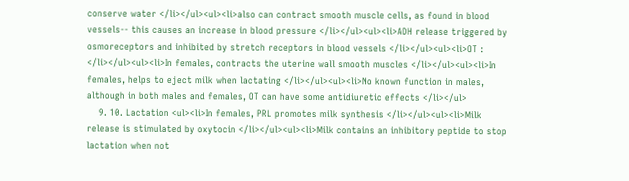conserve water </li></ul><ul><li>also can contract smooth muscle cells, as found in blood vessels-- this causes an increase in blood pressure </li></ul><ul><li>ADH release triggered by osmoreceptors and inhibited by stretch receptors in blood vessels </li></ul><ul><li>OT : </li></ul><ul><li>In females, contracts the uterine wall smooth muscles </li></ul><ul><li>In females, helps to eject milk when lactating </li></ul><ul><li>No known function in males, although in both males and females, OT can have some antidiuretic effects </li></ul>
    9. 10. Lactation <ul><li>In females, PRL promotes milk synthesis </li></ul><ul><li>Milk release is stimulated by oxytocin </li></ul><ul><li>Milk contains an inhibitory peptide to stop lactation when not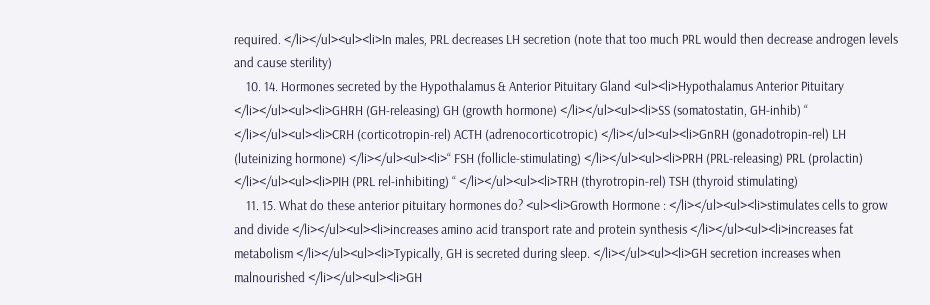required. </li></ul><ul><li>In males, PRL decreases LH secretion (note that too much PRL would then decrease androgen levels and cause sterility)
    10. 14. Hormones secreted by the Hypothalamus & Anterior Pituitary Gland <ul><li>Hypothalamus Anterior Pituitary </li></ul><ul><li>GHRH (GH-releasing) GH (growth hormone) </li></ul><ul><li>SS (somatostatin, GH-inhib) “ </li></ul><ul><li>CRH (corticotropin-rel) ACTH (adrenocorticotropic) </li></ul><ul><li>GnRH (gonadotropin-rel) LH (luteinizing hormone) </li></ul><ul><li>“ FSH (follicle-stimulating) </li></ul><ul><li>PRH (PRL-releasing) PRL (prolactin) </li></ul><ul><li>PIH (PRL rel-inhibiting) “ </li></ul><ul><li>TRH (thyrotropin-rel) TSH (thyroid stimulating)
    11. 15. What do these anterior pituitary hormones do? <ul><li>Growth Hormone : </li></ul><ul><li>stimulates cells to grow and divide </li></ul><ul><li>increases amino acid transport rate and protein synthesis </li></ul><ul><li>increases fat metabolism </li></ul><ul><li>Typically, GH is secreted during sleep. </li></ul><ul><li>GH secretion increases when malnourished </li></ul><ul><li>GH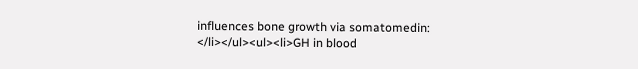influences bone growth via somatomedin: </li></ul><ul><li>GH in blood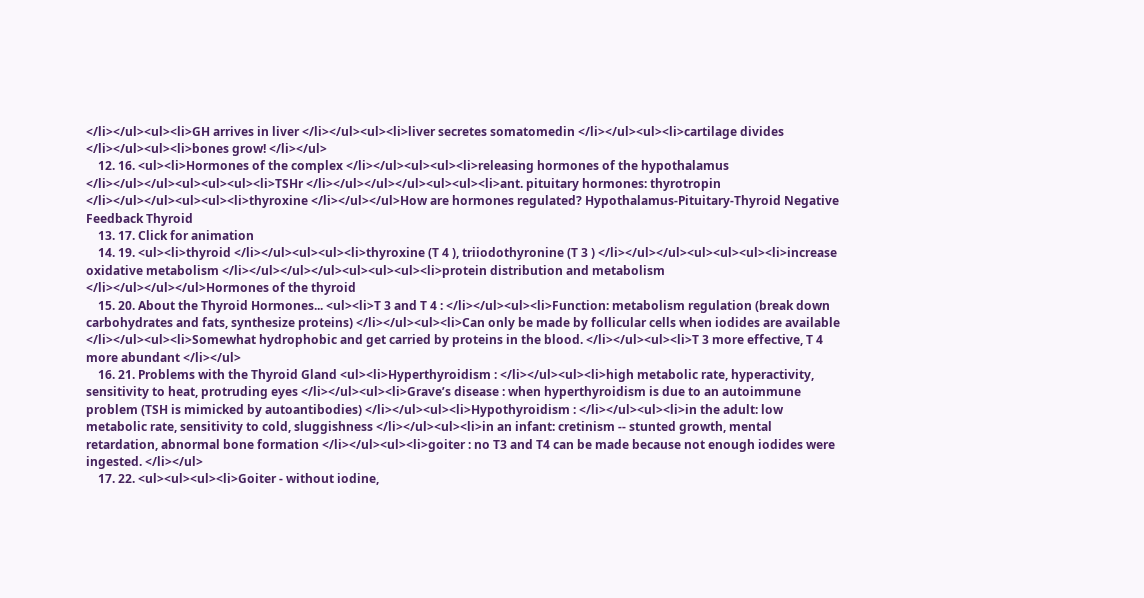</li></ul><ul><li>GH arrives in liver </li></ul><ul><li>liver secretes somatomedin </li></ul><ul><li>cartilage divides </li></ul><ul><li>bones grow! </li></ul>
    12. 16. <ul><li>Hormones of the complex </li></ul><ul><ul><li>releasing hormones of the hypothalamus </li></ul></ul><ul><ul><ul><li>TSHr </li></ul></ul></ul><ul><ul><li>ant. pituitary hormones: thyrotropin </li></ul></ul><ul><ul><li>thyroxine </li></ul></ul>How are hormones regulated? Hypothalamus-Pituitary-Thyroid Negative Feedback Thyroid
    13. 17. Click for animation
    14. 19. <ul><li>thyroid </li></ul><ul><ul><li>thyroxine (T 4 ), triiodothyronine (T 3 ) </li></ul></ul><ul><ul><ul><li>increase oxidative metabolism </li></ul></ul></ul><ul><ul><ul><li>protein distribution and metabolism </li></ul></ul></ul>Hormones of the thyroid
    15. 20. About the Thyroid Hormones... <ul><li>T 3 and T 4 : </li></ul><ul><li>Function: metabolism regulation (break down carbohydrates and fats, synthesize proteins) </li></ul><ul><li>Can only be made by follicular cells when iodides are available </li></ul><ul><li>Somewhat hydrophobic and get carried by proteins in the blood. </li></ul><ul><li>T 3 more effective, T 4 more abundant </li></ul>
    16. 21. Problems with the Thyroid Gland <ul><li>Hyperthyroidism : </li></ul><ul><li>high metabolic rate, hyperactivity, sensitivity to heat, protruding eyes </li></ul><ul><li>Grave’s disease : when hyperthyroidism is due to an autoimmune problem (TSH is mimicked by autoantibodies) </li></ul><ul><li>Hypothyroidism : </li></ul><ul><li>in the adult: low metabolic rate, sensitivity to cold, sluggishness </li></ul><ul><li>in an infant: cretinism -- stunted growth, mental retardation, abnormal bone formation </li></ul><ul><li>goiter : no T3 and T4 can be made because not enough iodides were ingested. </li></ul>
    17. 22. <ul><ul><ul><li>Goiter - without iodine,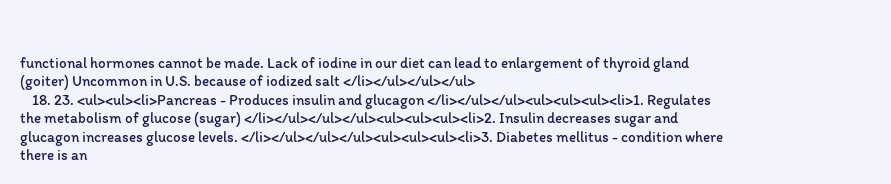functional hormones cannot be made. Lack of iodine in our diet can lead to enlargement of thyroid gland (goiter) Uncommon in U.S. because of iodized salt </li></ul></ul></ul>
    18. 23. <ul><ul><li>Pancreas - Produces insulin and glucagon </li></ul></ul><ul><ul><ul><li>1. Regulates the metabolism of glucose (sugar) </li></ul></ul></ul><ul><ul><ul><li>2. Insulin decreases sugar and glucagon increases glucose levels. </li></ul></ul></ul><ul><ul><ul><li>3. Diabetes mellitus - condition where there is an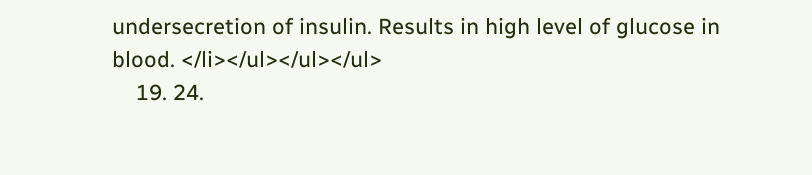undersecretion of insulin. Results in high level of glucose in blood. </li></ul></ul></ul>
    19. 24.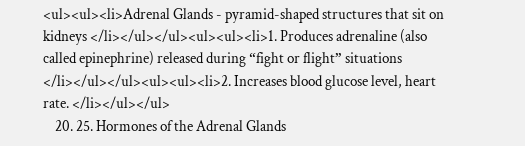<ul><ul><li>Adrenal Glands - pyramid-shaped structures that sit on kidneys </li></ul></ul><ul><ul><li>1. Produces adrenaline (also called epinephrine) released during “fight or flight” situations </li></ul></ul><ul><ul><li>2. Increases blood glucose level, heart rate. </li></ul></ul>
    20. 25. Hormones of the Adrenal Glands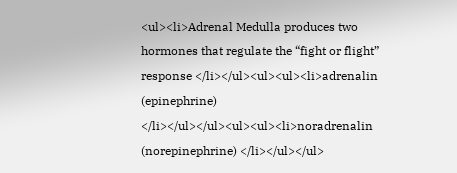<ul><li>Adrenal Medulla produces two hormones that regulate the “fight or flight” response </li></ul><ul><ul><li>adrenalin (epinephrine) </li></ul></ul><ul><ul><li>noradrenalin (norepinephrine) </li></ul></ul>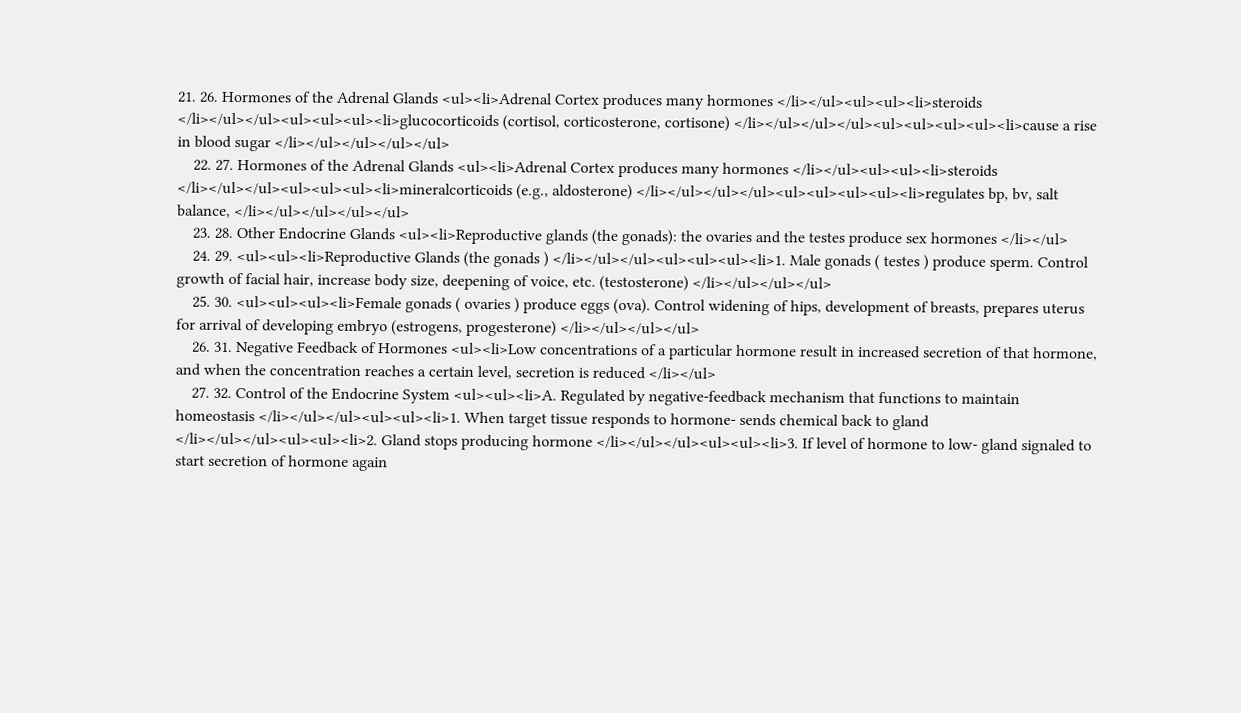21. 26. Hormones of the Adrenal Glands <ul><li>Adrenal Cortex produces many hormones </li></ul><ul><ul><li>steroids </li></ul></ul><ul><ul><ul><li>glucocorticoids (cortisol, corticosterone, cortisone) </li></ul></ul></ul><ul><ul><ul><ul><li>cause a rise in blood sugar </li></ul></ul></ul></ul>
    22. 27. Hormones of the Adrenal Glands <ul><li>Adrenal Cortex produces many hormones </li></ul><ul><ul><li>steroids </li></ul></ul><ul><ul><ul><li>mineralcorticoids (e.g., aldosterone) </li></ul></ul></ul><ul><ul><ul><ul><li>regulates bp, bv, salt balance, </li></ul></ul></ul></ul>
    23. 28. Other Endocrine Glands <ul><li>Reproductive glands (the gonads): the ovaries and the testes produce sex hormones </li></ul>
    24. 29. <ul><ul><li>Reproductive Glands (the gonads ) </li></ul></ul><ul><ul><ul><li>1. Male gonads ( testes ) produce sperm. Control growth of facial hair, increase body size, deepening of voice, etc. (testosterone) </li></ul></ul></ul>
    25. 30. <ul><ul><ul><li>Female gonads ( ovaries ) produce eggs (ova). Control widening of hips, development of breasts, prepares uterus for arrival of developing embryo (estrogens, progesterone) </li></ul></ul></ul>
    26. 31. Negative Feedback of Hormones <ul><li>Low concentrations of a particular hormone result in increased secretion of that hormone, and when the concentration reaches a certain level, secretion is reduced </li></ul>
    27. 32. Control of the Endocrine System <ul><ul><li>A. Regulated by negative-feedback mechanism that functions to maintain homeostasis </li></ul></ul><ul><ul><li>1. When target tissue responds to hormone- sends chemical back to gland </li></ul></ul><ul><ul><li>2. Gland stops producing hormone </li></ul></ul><ul><ul><li>3. If level of hormone to low- gland signaled to start secretion of hormone again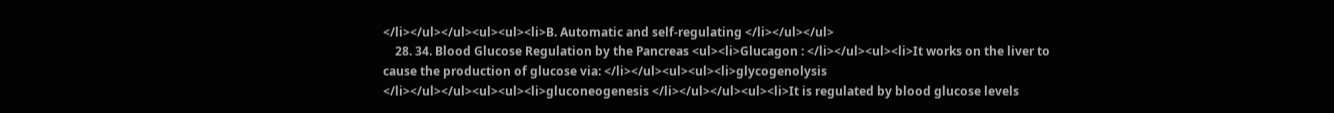</li></ul></ul><ul><ul><li>B. Automatic and self-regulating </li></ul></ul>
    28. 34. Blood Glucose Regulation by the Pancreas <ul><li>Glucagon : </li></ul><ul><li>It works on the liver to cause the production of glucose via: </li></ul><ul><ul><li>glycogenolysis </li></ul></ul><ul><ul><li>gluconeogenesis </li></ul></ul><ul><li>It is regulated by blood glucose levels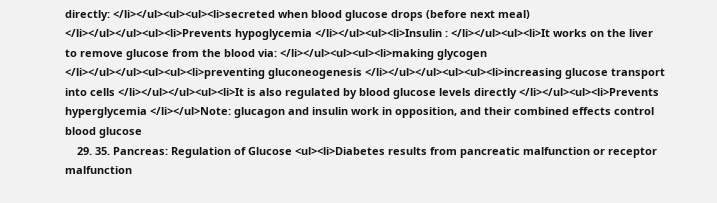directly: </li></ul><ul><ul><li>secreted when blood glucose drops (before next meal) </li></ul></ul><ul><li>Prevents hypoglycemia </li></ul><ul><li>Insulin : </li></ul><ul><li>It works on the liver to remove glucose from the blood via: </li></ul><ul><ul><li>making glycogen </li></ul></ul><ul><ul><li>preventing gluconeogenesis </li></ul></ul><ul><ul><li>increasing glucose transport into cells </li></ul></ul><ul><li>It is also regulated by blood glucose levels directly </li></ul><ul><li>Prevents hyperglycemia </li></ul>Note: glucagon and insulin work in opposition, and their combined effects control blood glucose
    29. 35. Pancreas: Regulation of Glucose <ul><li>Diabetes results from pancreatic malfunction or receptor malfunction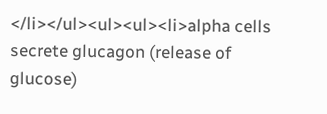</li></ul><ul><ul><li>alpha cells secrete glucagon (release of glucose)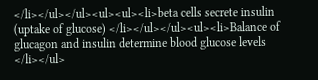</li></ul></ul><ul><ul><li>beta cells secrete insulin (uptake of glucose) </li></ul></ul><ul><li>Balance of glucagon and insulin determine blood glucose levels </li></ul>